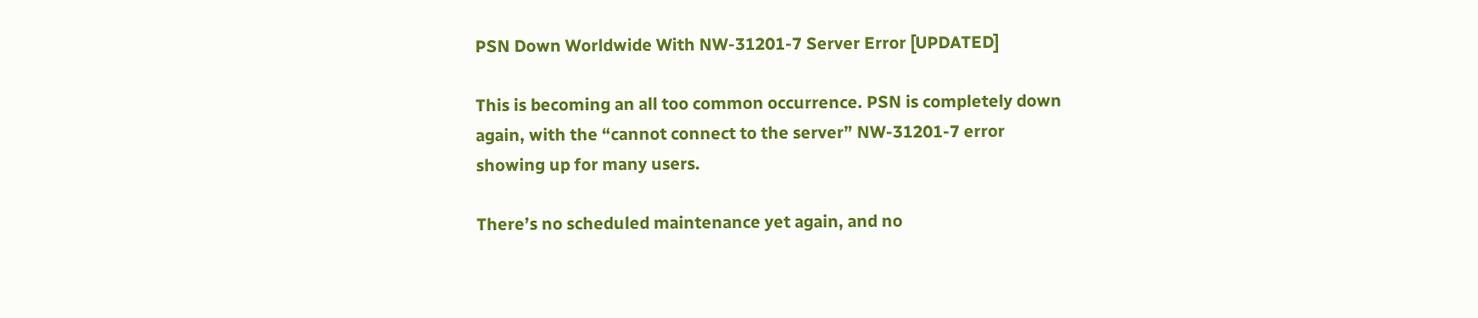PSN Down Worldwide With NW-31201-7 Server Error [UPDATED]

This is becoming an all too common occurrence. PSN is completely down again, with the “cannot connect to the server” NW-31201-7 error showing up for many users.

There’s no scheduled maintenance yet again, and no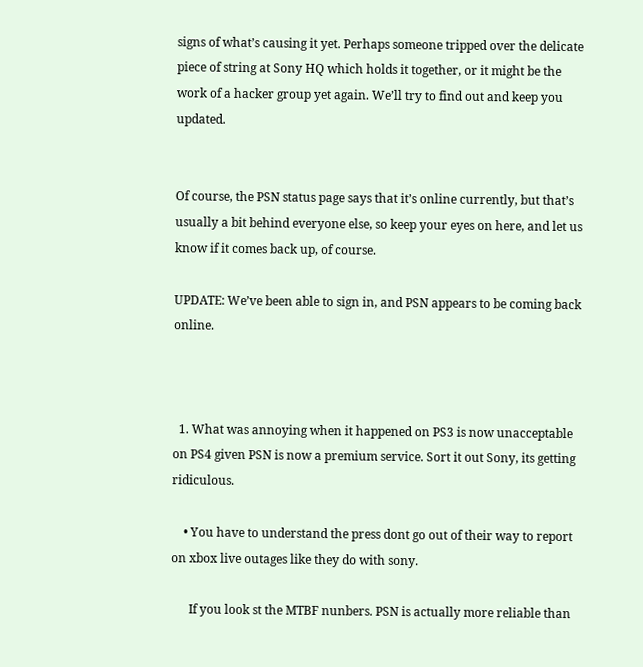signs of what’s causing it yet. Perhaps someone tripped over the delicate piece of string at Sony HQ which holds it together, or it might be the work of a hacker group yet again. We’ll try to find out and keep you updated.


Of course, the PSN status page says that it’s online currently, but that’s usually a bit behind everyone else, so keep your eyes on here, and let us know if it comes back up, of course.

UPDATE: We’ve been able to sign in, and PSN appears to be coming back online.



  1. What was annoying when it happened on PS3 is now unacceptable on PS4 given PSN is now a premium service. Sort it out Sony, its getting ridiculous.

    • You have to understand the press dont go out of their way to report on xbox live outages like they do with sony.

      If you look st the MTBF nunbers. PSN is actually more reliable than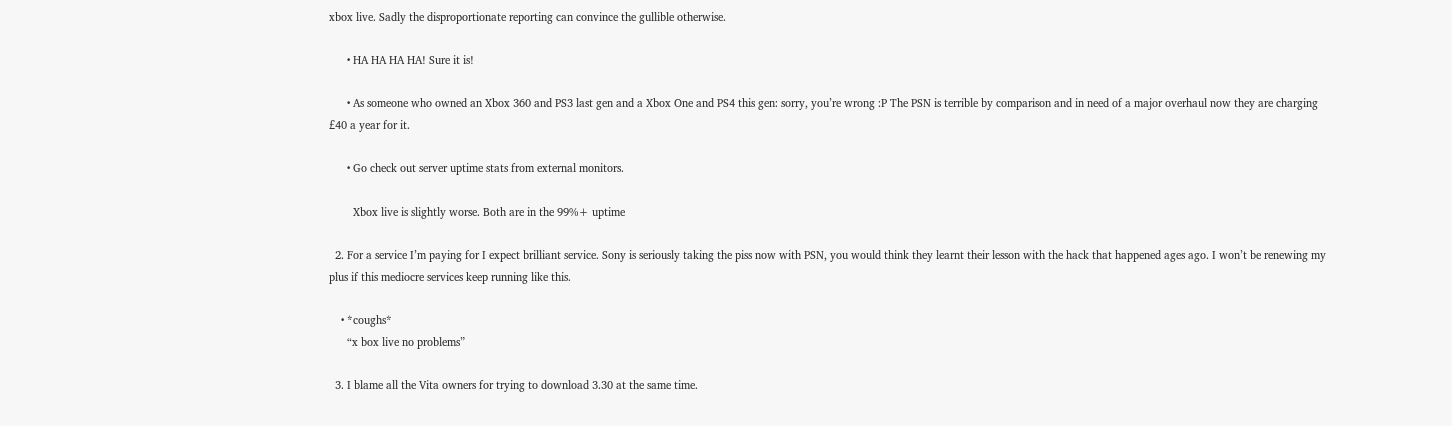xbox live. Sadly the disproportionate reporting can convince the gullible otherwise.

      • HA HA HA HA! Sure it is!

      • As someone who owned an Xbox 360 and PS3 last gen and a Xbox One and PS4 this gen: sorry, you’re wrong :P The PSN is terrible by comparison and in need of a major overhaul now they are charging £40 a year for it.

      • Go check out server uptime stats from external monitors.

        Xbox live is slightly worse. Both are in the 99%+ uptime

  2. For a service I’m paying for I expect brilliant service. Sony is seriously taking the piss now with PSN, you would think they learnt their lesson with the hack that happened ages ago. I won’t be renewing my plus if this mediocre services keep running like this.

    • *coughs*
      “x box live no problems”

  3. I blame all the Vita owners for trying to download 3.30 at the same time.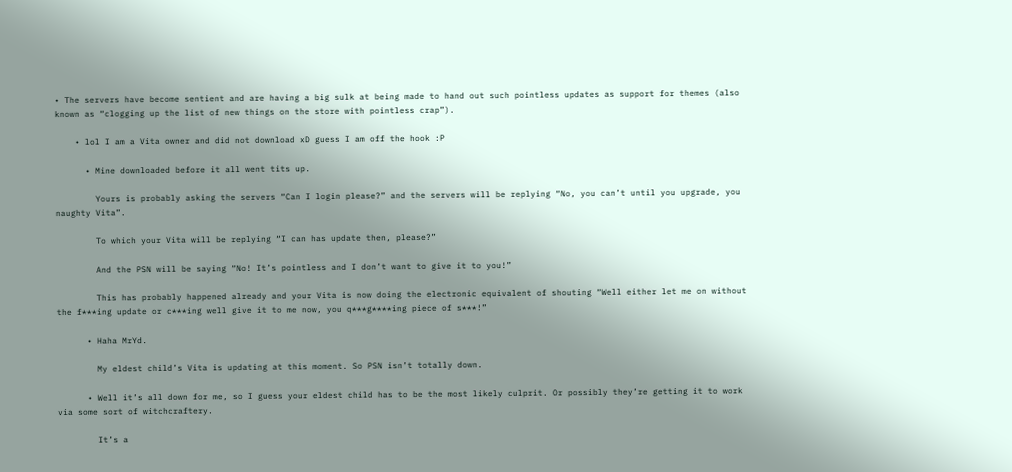• The servers have become sentient and are having a big sulk at being made to hand out such pointless updates as support for themes (also known as “clogging up the list of new things on the store with pointless crap”).

    • lol I am a Vita owner and did not download xD guess I am off the hook :P

      • Mine downloaded before it all went tits up.

        Yours is probably asking the servers “Can I login please?” and the servers will be replying “No, you can’t until you upgrade, you naughty Vita”.

        To which your Vita will be replying “I can has update then, please?”

        And the PSN will be saying “No! It’s pointless and I don’t want to give it to you!”

        This has probably happened already and your Vita is now doing the electronic equivalent of shouting “Well either let me on without the f***ing update or c***ing well give it to me now, you q***g****ing piece of s***!”

      • Haha MrYd.

        My eldest child’s Vita is updating at this moment. So PSN isn’t totally down.

      • Well it’s all down for me, so I guess your eldest child has to be the most likely culprit. Or possibly they’re getting it to work via some sort of witchcraftery.

        It’s a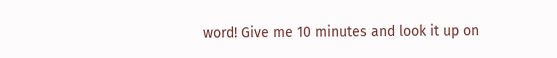word! Give me 10 minutes and look it up on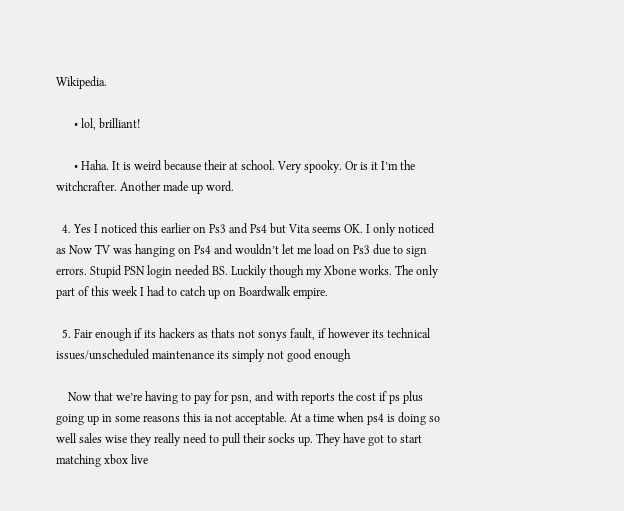Wikipedia.

      • lol, brilliant!

      • Haha. It is weird because their at school. Very spooky. Or is it I’m the witchcrafter. Another made up word.

  4. Yes I noticed this earlier on Ps3 and Ps4 but Vita seems OK. I only noticed as Now TV was hanging on Ps4 and wouldn’t let me load on Ps3 due to sign errors. Stupid PSN login needed BS. Luckily though my Xbone works. The only part of this week I had to catch up on Boardwalk empire.

  5. Fair enough if its hackers as thats not sonys fault, if however its technical issues/unscheduled maintenance its simply not good enough

    Now that we’re having to pay for psn, and with reports the cost if ps plus going up in some reasons this ia not acceptable. At a time when ps4 is doing so well sales wise they really need to pull their socks up. They have got to start matching xbox live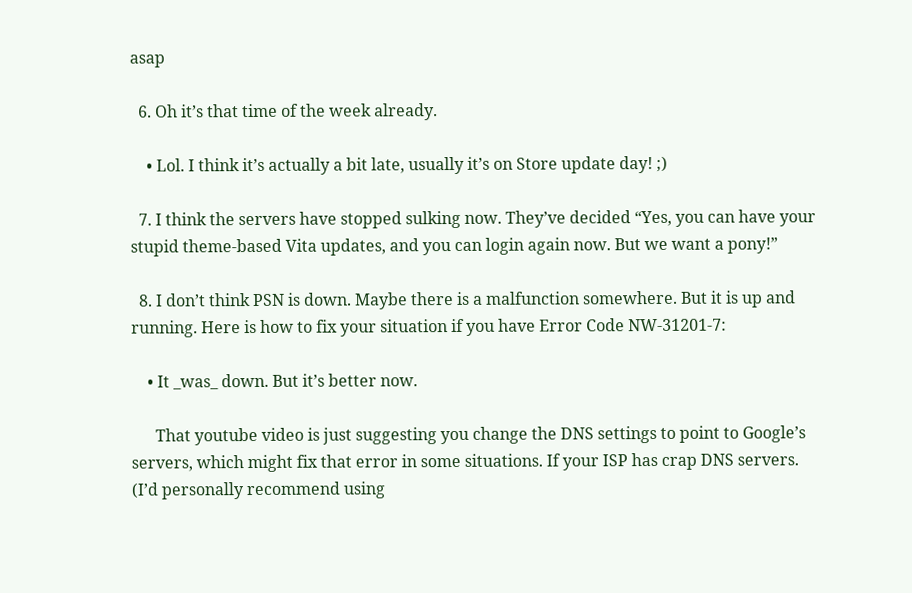asap

  6. Oh it’s that time of the week already.

    • Lol. I think it’s actually a bit late, usually it’s on Store update day! ;)

  7. I think the servers have stopped sulking now. They’ve decided “Yes, you can have your stupid theme-based Vita updates, and you can login again now. But we want a pony!”

  8. I don’t think PSN is down. Maybe there is a malfunction somewhere. But it is up and running. Here is how to fix your situation if you have Error Code NW-31201-7:

    • It _was_ down. But it’s better now.

      That youtube video is just suggesting you change the DNS settings to point to Google’s servers, which might fix that error in some situations. If your ISP has crap DNS servers. (I’d personally recommend using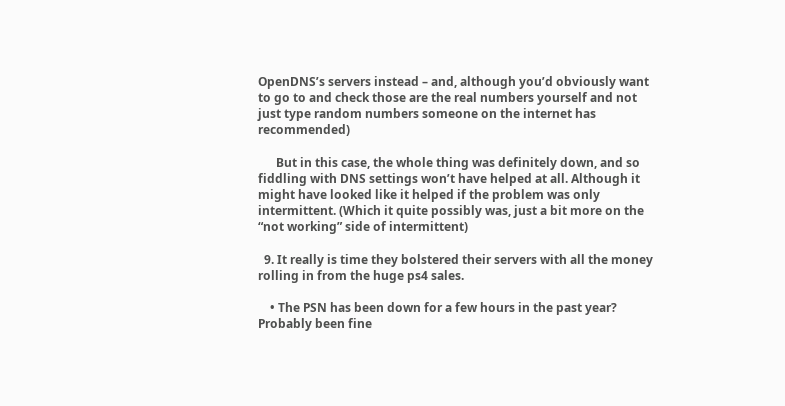OpenDNS’s servers instead – and, although you’d obviously want to go to and check those are the real numbers yourself and not just type random numbers someone on the internet has recommended)

      But in this case, the whole thing was definitely down, and so fiddling with DNS settings won’t have helped at all. Although it might have looked like it helped if the problem was only intermittent. (Which it quite possibly was, just a bit more on the “not working” side of intermittent)

  9. It really is time they bolstered their servers with all the money rolling in from the huge ps4 sales.

    • The PSN has been down for a few hours in the past year? Probably been fine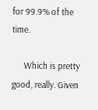for 99.9% of the time.

      Which is pretty good, really. Given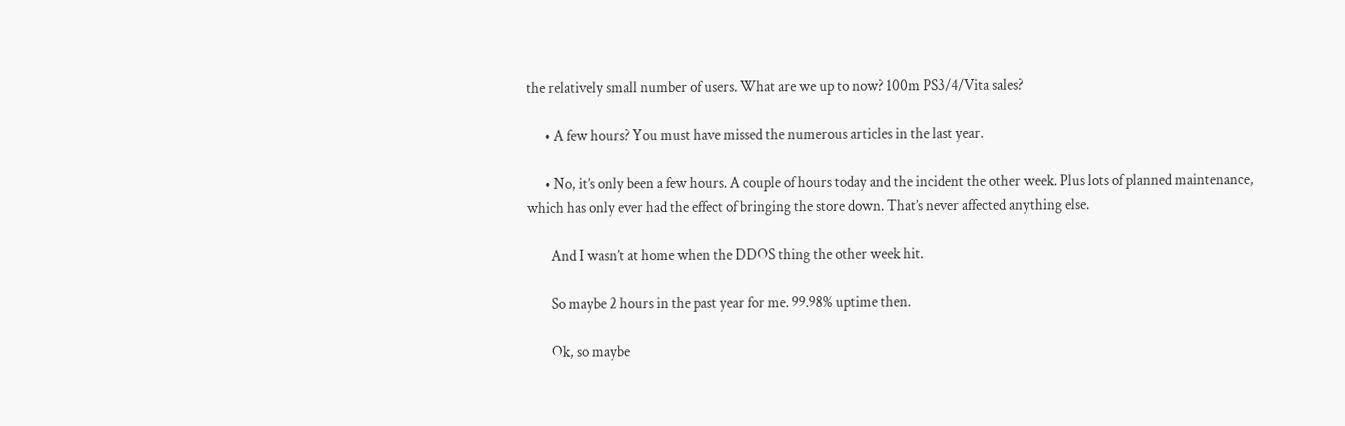the relatively small number of users. What are we up to now? 100m PS3/4/Vita sales?

      • A few hours? You must have missed the numerous articles in the last year.

      • No, it’s only been a few hours. A couple of hours today and the incident the other week. Plus lots of planned maintenance, which has only ever had the effect of bringing the store down. That’s never affected anything else.

        And I wasn’t at home when the DDOS thing the other week hit.

        So maybe 2 hours in the past year for me. 99.98% uptime then.

        Ok, so maybe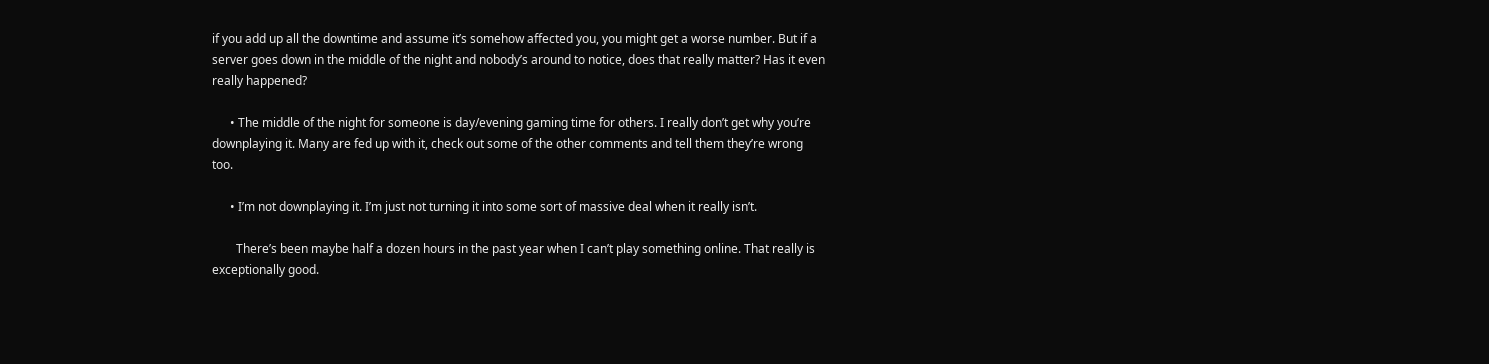if you add up all the downtime and assume it’s somehow affected you, you might get a worse number. But if a server goes down in the middle of the night and nobody’s around to notice, does that really matter? Has it even really happened?

      • The middle of the night for someone is day/evening gaming time for others. I really don’t get why you’re downplaying it. Many are fed up with it, check out some of the other comments and tell them they’re wrong too.

      • I’m not downplaying it. I’m just not turning it into some sort of massive deal when it really isn’t.

        There’s been maybe half a dozen hours in the past year when I can’t play something online. That really is exceptionally good.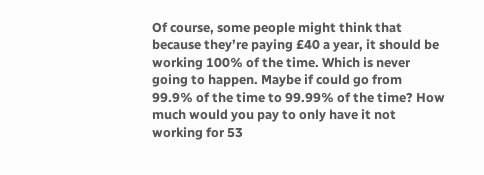Of course, some people might think that because they’re paying £40 a year, it should be working 100% of the time. Which is never going to happen. Maybe if could go from 99.9% of the time to 99.99% of the time? How much would you pay to only have it not working for 53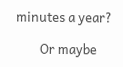minutes a year?

        Or maybe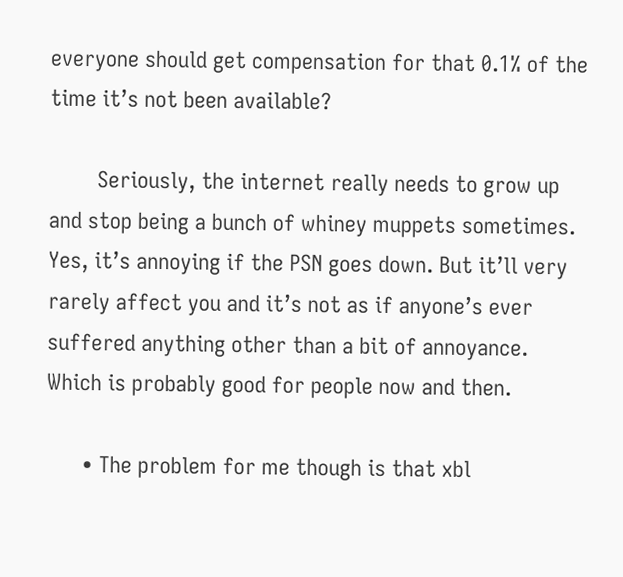everyone should get compensation for that 0.1% of the time it’s not been available?

        Seriously, the internet really needs to grow up and stop being a bunch of whiney muppets sometimes. Yes, it’s annoying if the PSN goes down. But it’ll very rarely affect you and it’s not as if anyone’s ever suffered anything other than a bit of annoyance. Which is probably good for people now and then.

      • The problem for me though is that xbl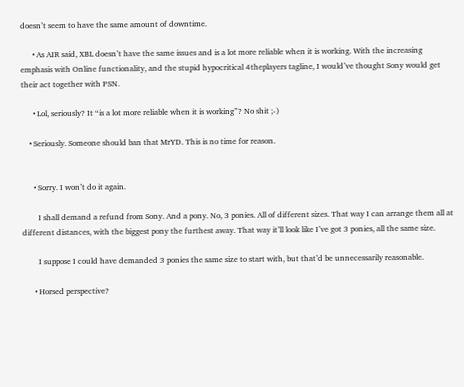doesn’t seem to have the same amount of downtime.

      • As AIR said, XBL doesn’t have the same issues and is a lot more reliable when it is working. With the increasing emphasis with Online functionality, and the stupid hypocritical 4theplayers tagline, I would’ve thought Sony would get their act together with PSN.

      • Lol, seriously? It “is a lot more reliable when it is working”? No shit ;-)

    • Seriously. Someone should ban that MrYD. This is no time for reason.


      • Sorry. I won’t do it again.

        I shall demand a refund from Sony. And a pony. No, 3 ponies. All of different sizes. That way I can arrange them all at different distances, with the biggest pony the furthest away. That way it’ll look like I’ve got 3 ponies, all the same size.

        I suppose I could have demanded 3 ponies the same size to start with, but that’d be unnecessarily reasonable.

      • Horsed perspective?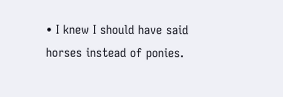• I knew I should have said horses instead of ponies.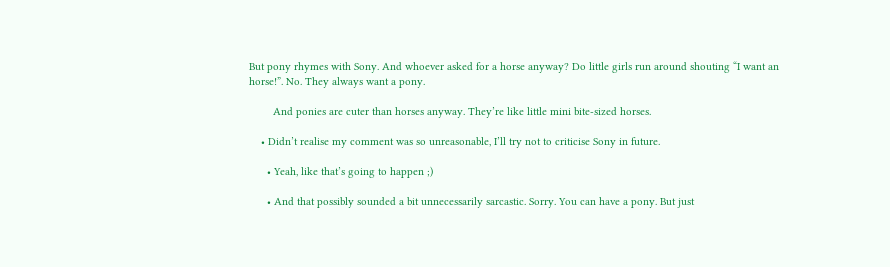But pony rhymes with Sony. And whoever asked for a horse anyway? Do little girls run around shouting “I want an horse!”. No. They always want a pony.

        And ponies are cuter than horses anyway. They’re like little mini bite-sized horses.

    • Didn’t realise my comment was so unreasonable, I’ll try not to criticise Sony in future.

      • Yeah, like that’s going to happen ;)

      • And that possibly sounded a bit unnecessarily sarcastic. Sorry. You can have a pony. But just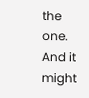the one. And it might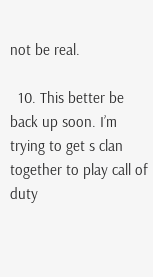not be real.

  10. This better be back up soon. I’m trying to get s clan together to play call of duty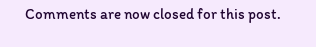Comments are now closed for this post.